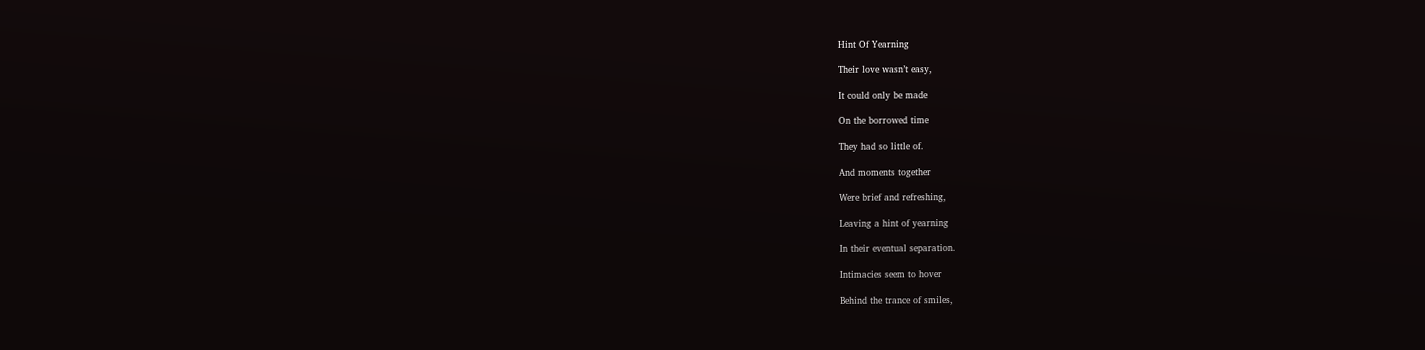Hint Of Yearning

Their love wasn’t easy,

It could only be made

On the borrowed time

They had so little of.

And moments together

Were brief and refreshing,

Leaving a hint of yearning

In their eventual separation.

Intimacies seem to hover

Behind the trance of smiles,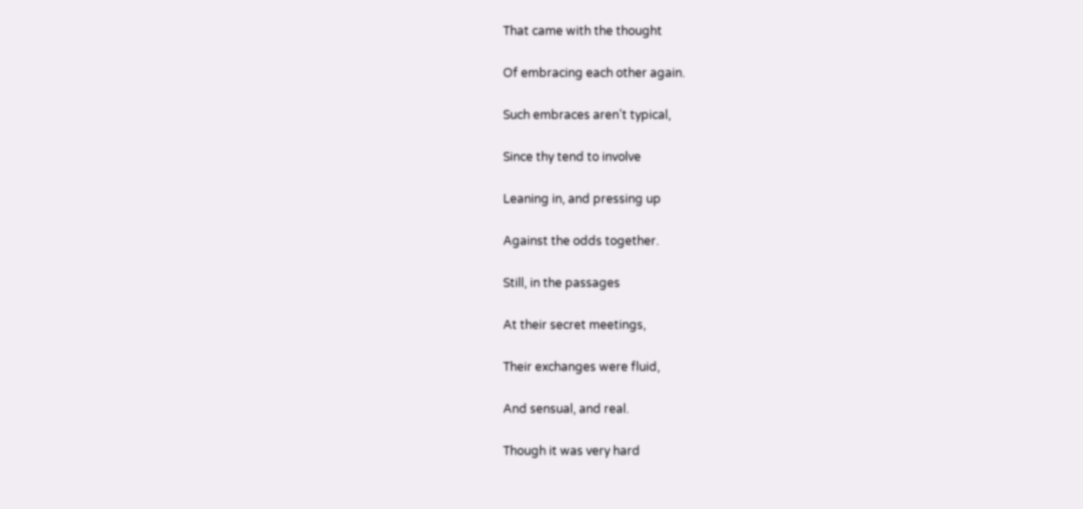That came with the thought

Of embracing each other again.

Such embraces aren’t typical,

Since thy tend to involve

Leaning in, and pressing up

Against the odds together.

Still, in the passages

At their secret meetings,

Their exchanges were fluid,

And sensual, and real.

Though it was very hard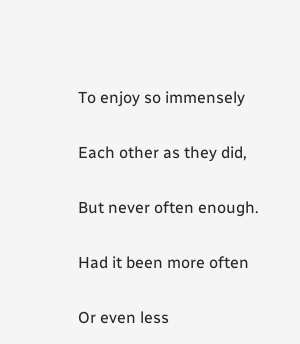To enjoy so immensely

Each other as they did,

But never often enough.

Had it been more often

Or even less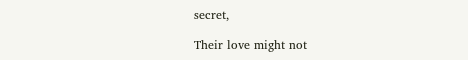secret,

Their love might not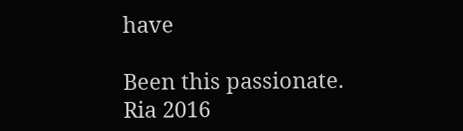have

Been this passionate.
Ria 2016